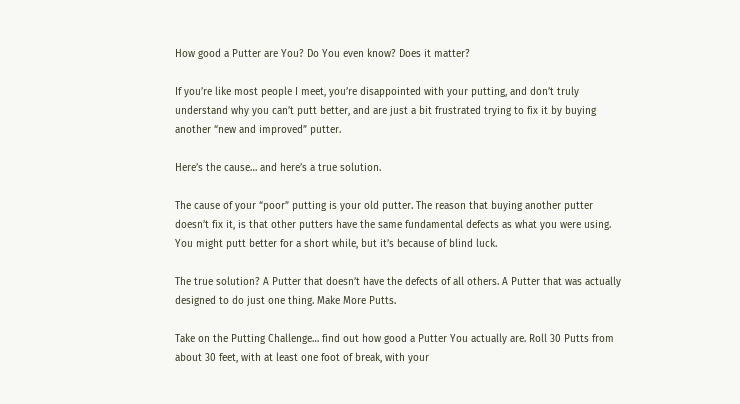How good a Putter are You? Do You even know? Does it matter?

If you’re like most people I meet, you’re disappointed with your putting, and don’t truly understand why you can’t putt better, and are just a bit frustrated trying to fix it by buying another “new and improved” putter.

Here’s the cause… and here’s a true solution.

The cause of your “poor” putting is your old putter. The reason that buying another putter doesn’t fix it, is that other putters have the same fundamental defects as what you were using. You might putt better for a short while, but it’s because of blind luck.

The true solution? A Putter that doesn’t have the defects of all others. A Putter that was actually designed to do just one thing. Make More Putts.

Take on the Putting Challenge… find out how good a Putter You actually are. Roll 30 Putts from about 30 feet, with at least one foot of break, with your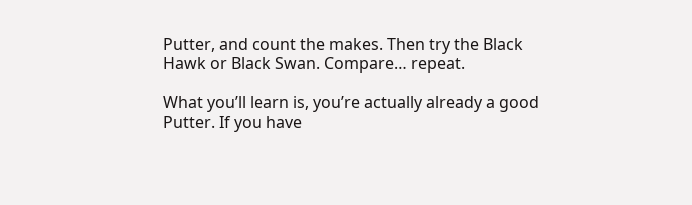Putter, and count the makes. Then try the Black Hawk or Black Swan. Compare… repeat.

What you’ll learn is, you’re actually already a good Putter. If you have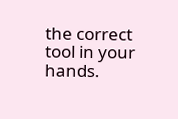the correct tool in your hands.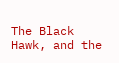The Black Hawk, and the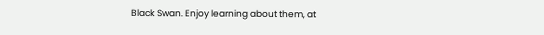Black Swan. Enjoy learning about them, at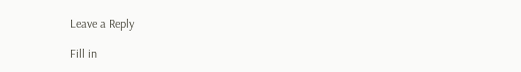Leave a Reply

Fill in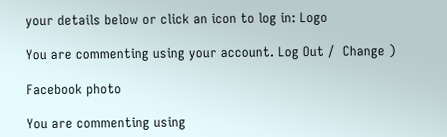your details below or click an icon to log in: Logo

You are commenting using your account. Log Out /  Change )

Facebook photo

You are commenting using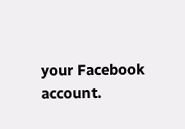your Facebook account.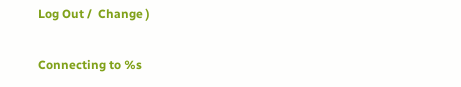Log Out /  Change )

Connecting to %s